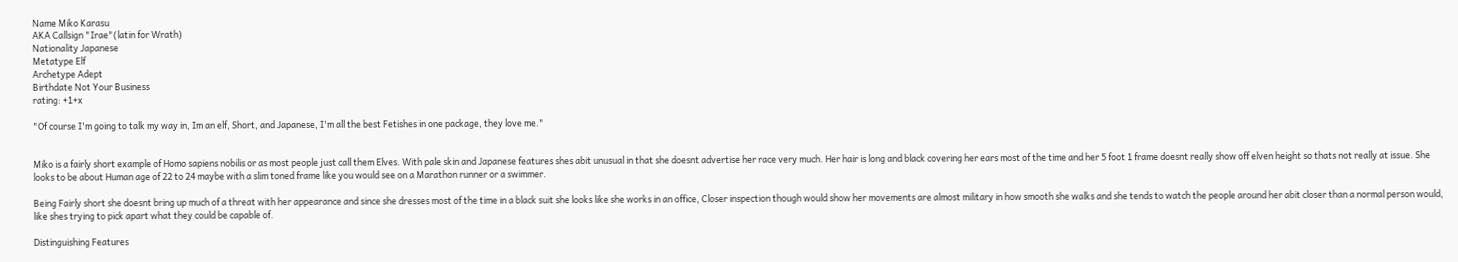Name Miko Karasu
AKA Callsign "Irae"(latin for Wrath)
Nationality Japanese
Metatype Elf
Archetype Adept
Birthdate Not Your Business
rating: +1+x

"Of course I'm going to talk my way in, Im an elf, Short, and Japanese, I'm all the best Fetishes in one package, they love me."


Miko is a fairly short example of Homo sapiens nobilis or as most people just call them Elves. With pale skin and Japanese features shes abit unusual in that she doesnt advertise her race very much. Her hair is long and black covering her ears most of the time and her 5 foot 1 frame doesnt really show off elven height so thats not really at issue. She looks to be about Human age of 22 to 24 maybe with a slim toned frame like you would see on a Marathon runner or a swimmer.

Being Fairly short she doesnt bring up much of a threat with her appearance and since she dresses most of the time in a black suit she looks like she works in an office, Closer inspection though would show her movements are almost military in how smooth she walks and she tends to watch the people around her abit closer than a normal person would, like shes trying to pick apart what they could be capable of.

Distinguishing Features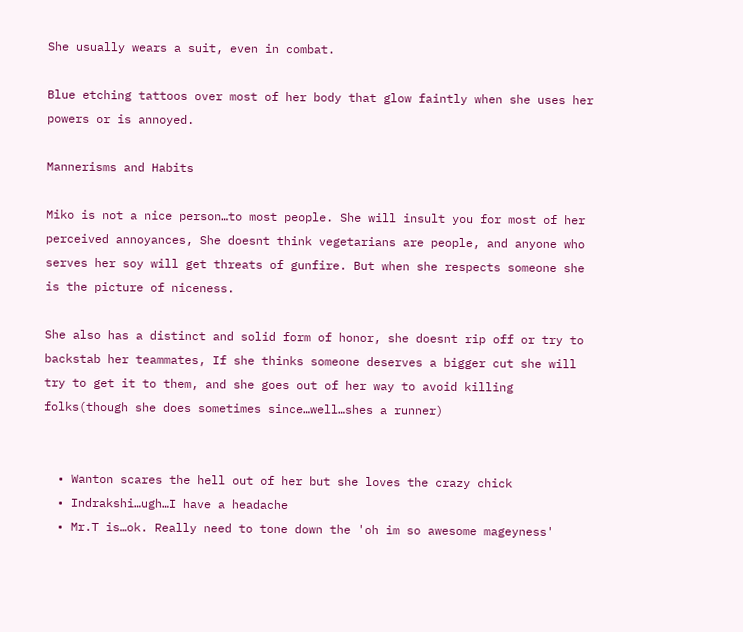She usually wears a suit, even in combat.

Blue etching tattoos over most of her body that glow faintly when she uses her powers or is annoyed.

Mannerisms and Habits

Miko is not a nice person…to most people. She will insult you for most of her perceived annoyances, She doesnt think vegetarians are people, and anyone who serves her soy will get threats of gunfire. But when she respects someone she is the picture of niceness.

She also has a distinct and solid form of honor, she doesnt rip off or try to backstab her teammates, If she thinks someone deserves a bigger cut she will try to get it to them, and she goes out of her way to avoid killing folks(though she does sometimes since…well…shes a runner)


  • Wanton scares the hell out of her but she loves the crazy chick
  • Indrakshi…ugh…I have a headache
  • Mr.T is…ok. Really need to tone down the 'oh im so awesome mageyness'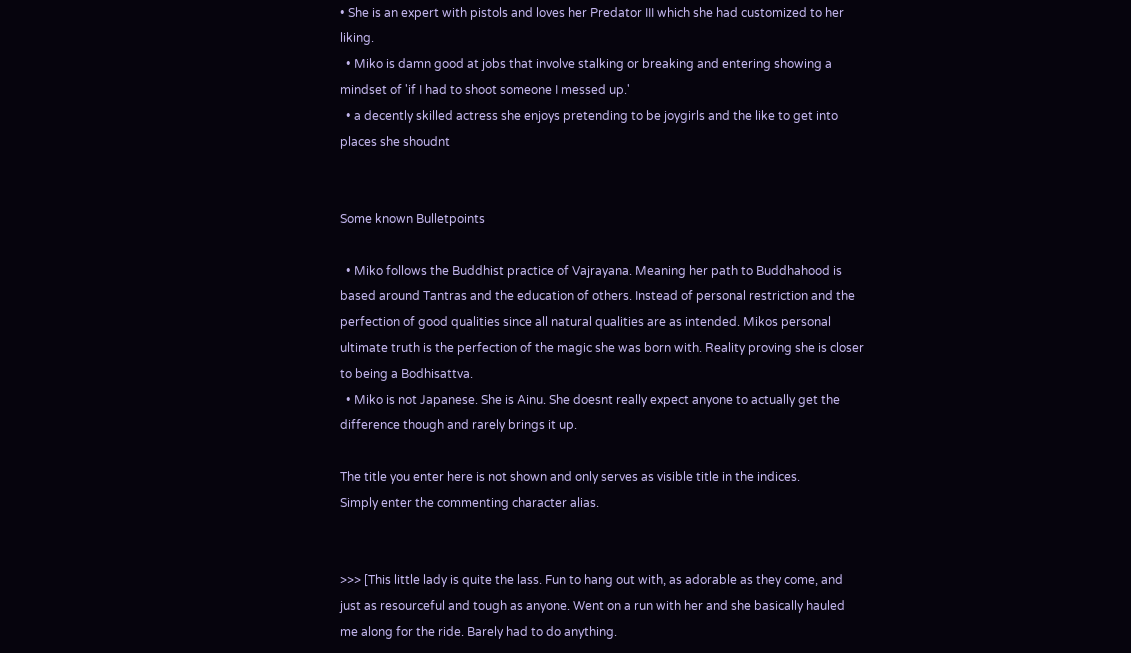• She is an expert with pistols and loves her Predator III which she had customized to her liking.
  • Miko is damn good at jobs that involve stalking or breaking and entering showing a mindset of 'if I had to shoot someone I messed up.'
  • a decently skilled actress she enjoys pretending to be joygirls and the like to get into places she shoudnt


Some known Bulletpoints

  • Miko follows the Buddhist practice of Vajrayana. Meaning her path to Buddhahood is based around Tantras and the education of others. Instead of personal restriction and the perfection of good qualities since all natural qualities are as intended. Mikos personal ultimate truth is the perfection of the magic she was born with. Reality proving she is closer to being a Bodhisattva.
  • Miko is not Japanese. She is Ainu. She doesnt really expect anyone to actually get the difference though and rarely brings it up.

The title you enter here is not shown and only serves as visible title in the indices.
Simply enter the commenting character alias.


>>> [This little lady is quite the lass. Fun to hang out with, as adorable as they come, and just as resourceful and tough as anyone. Went on a run with her and she basically hauled me along for the ride. Barely had to do anything.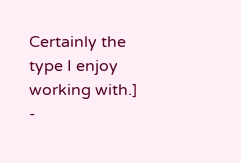Certainly the type I enjoy working with.]
-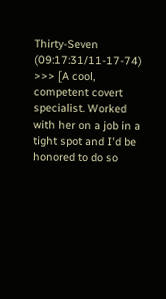Thirty-Seven (09:17:31/11-17-74)
>>> [A cool, competent covert specialist. Worked with her on a job in a tight spot and I'd be honored to do so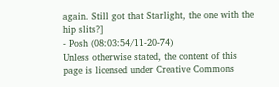again. Still got that Starlight, the one with the hip slits?]
- Posh (08:03:54/11-20-74)
Unless otherwise stated, the content of this page is licensed under Creative Commons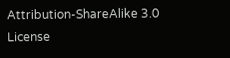Attribution-ShareAlike 3.0 License